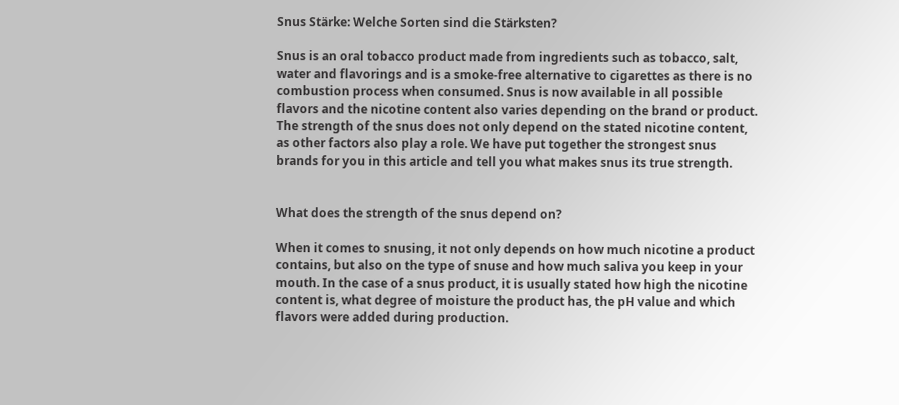Snus Stärke: Welche Sorten sind die Stärksten?

Snus is an oral tobacco product made from ingredients such as tobacco, salt, water and flavorings and is a smoke-free alternative to cigarettes as there is no combustion process when consumed. Snus is now available in all possible flavors and the nicotine content also varies depending on the brand or product. The strength of the snus does not only depend on the stated nicotine content, as other factors also play a role. We have put together the strongest snus brands for you in this article and tell you what makes snus its true strength.


What does the strength of the snus depend on?

When it comes to snusing, it not only depends on how much nicotine a product contains, but also on the type of snuse and how much saliva you keep in your mouth. In the case of a snus product, it is usually stated how high the nicotine content is, what degree of moisture the product has, the pH value and which flavors were added during production.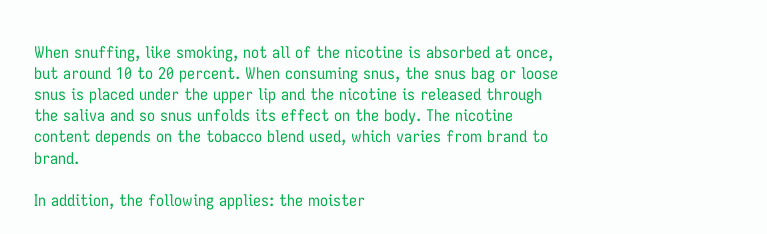When snuffing, like smoking, not all of the nicotine is absorbed at once, but around 10 to 20 percent. When consuming snus, the snus bag or loose snus is placed under the upper lip and the nicotine is released through the saliva and so snus unfolds its effect on the body. The nicotine content depends on the tobacco blend used, which varies from brand to brand.

In addition, the following applies: the moister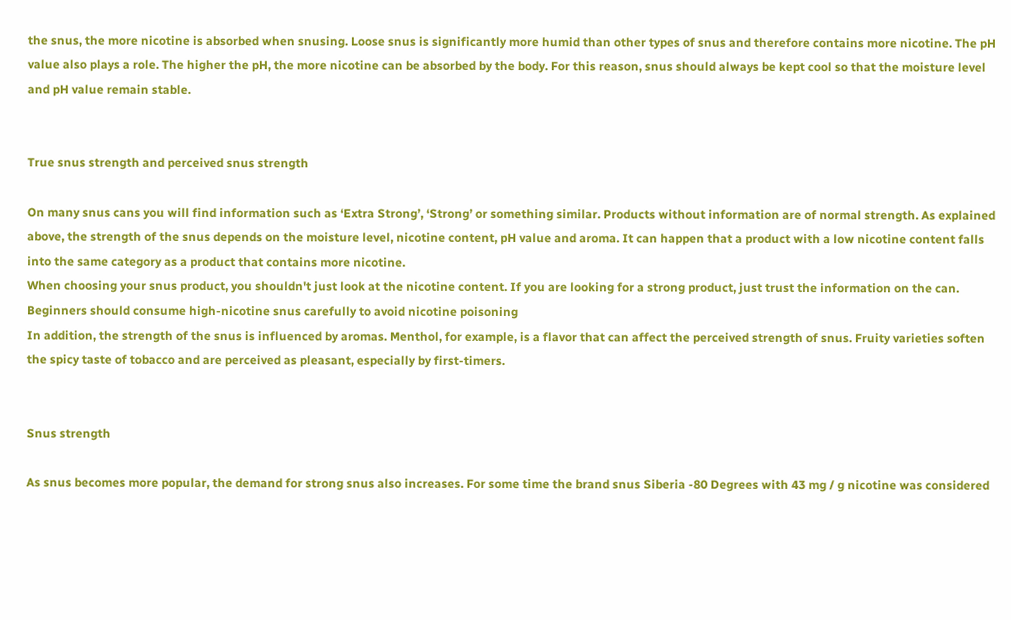the snus, the more nicotine is absorbed when snusing. Loose snus is significantly more humid than other types of snus and therefore contains more nicotine. The pH value also plays a role. The higher the pH, the more nicotine can be absorbed by the body. For this reason, snus should always be kept cool so that the moisture level and pH value remain stable.


True snus strength and perceived snus strength

On many snus cans you will find information such as ‘Extra Strong’, ‘Strong’ or something similar. Products without information are of normal strength. As explained above, the strength of the snus depends on the moisture level, nicotine content, pH value and aroma. It can happen that a product with a low nicotine content falls into the same category as a product that contains more nicotine.
When choosing your snus product, you shouldn't just look at the nicotine content. If you are looking for a strong product, just trust the information on the can. Beginners should consume high-nicotine snus carefully to avoid nicotine poisoning
In addition, the strength of the snus is influenced by aromas. Menthol, for example, is a flavor that can affect the perceived strength of snus. Fruity varieties soften the spicy taste of tobacco and are perceived as pleasant, especially by first-timers.


Snus strength

As snus becomes more popular, the demand for strong snus also increases. For some time the brand snus Siberia -80 Degrees with 43 mg / g nicotine was considered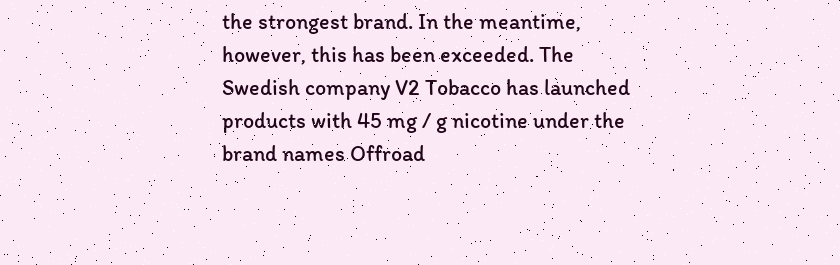the strongest brand. In the meantime, however, this has been exceeded. The Swedish company V2 Tobacco has launched products with 45 mg / g nicotine under the brand names Offroad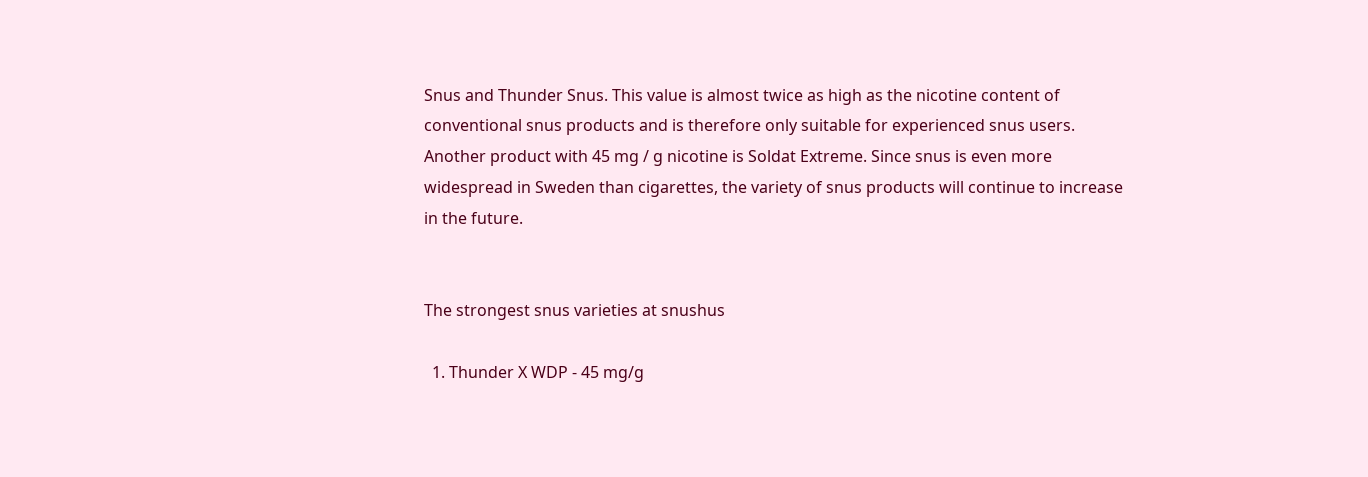Snus and Thunder Snus. This value is almost twice as high as the nicotine content of conventional snus products and is therefore only suitable for experienced snus users.
Another product with 45 mg / g nicotine is Soldat Extreme. Since snus is even more widespread in Sweden than cigarettes, the variety of snus products will continue to increase in the future.


The strongest snus varieties at snushus

  1. Thunder X WDP - 45 mg/g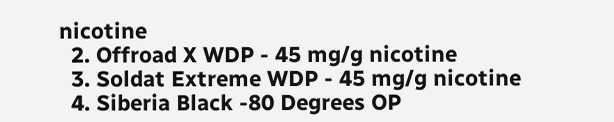nicotine
  2. Offroad X WDP - 45 mg/g nicotine
  3. Soldat Extreme WDP - 45 mg/g nicotine
  4. Siberia Black -80 Degrees OP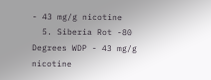- 43 mg/g nicotine
  5. Siberia Rot -80 Degrees WDP - 43 mg/g nicotine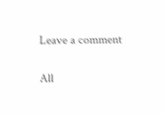Leave a comment

All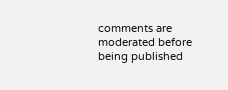comments are moderated before being published